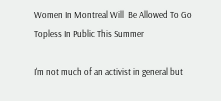Women In Montreal Will  Be Allowed To Go Topless In Public This Summer

I'm not much of an activist in general but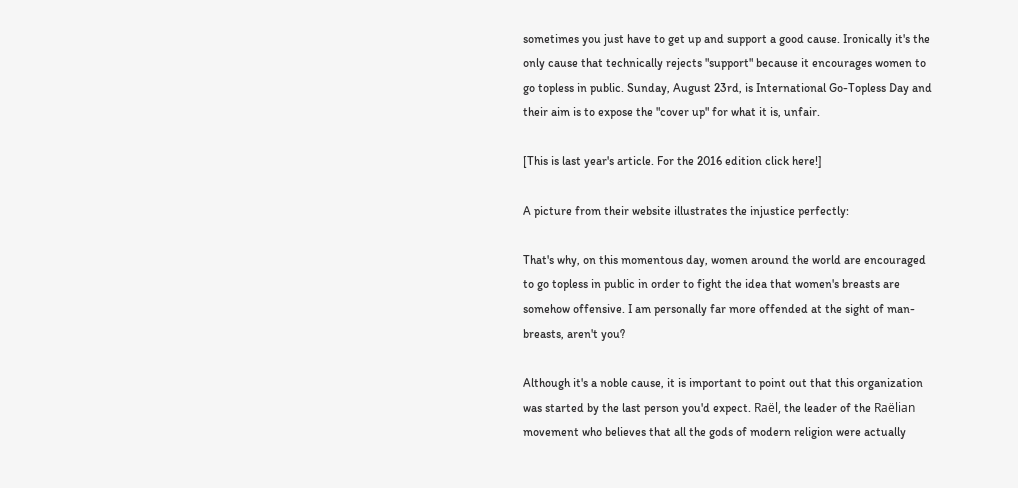sometimes you just have to get up and support a good cause. Ironically it's the only cause that technically rejects "support" because it encourages women to go topless in public. Sunday, August 23rd, is International Go-Topless Day and their aim is to expose the "cover up" for what it is, unfair.

[This is last year's article. For the 2016 edition click here!]

A picture from their website illustrates the injustice perfectly:

That's why, on this momentous day, women around the world are encouraged to go topless in public in order to fight the idea that women's breasts are somehow offensive. I am personally far more offended at the sight of man-breasts, aren't you?

Although it's a noble cause, it is important to point out that this organization was started by the last person you'd expect. Raël, the leader of the Raëlian movement who believes that all the gods of modern religion were actually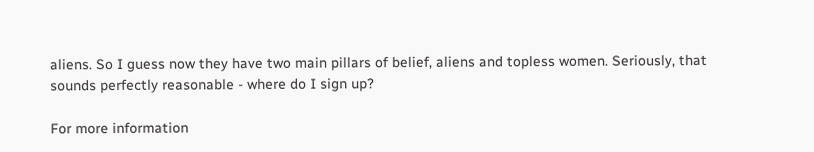aliens. So I guess now they have two main pillars of belief, aliens and topless women. Seriously, that sounds perfectly reasonable - where do I sign up?

For more information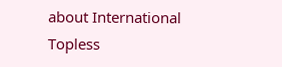about International Topless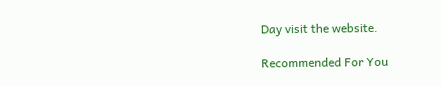Day visit the website.

Recommended For You